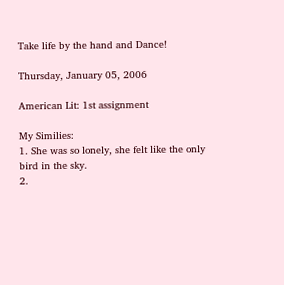Take life by the hand and Dance!

Thursday, January 05, 2006

American Lit: 1st assignment

My Similies:
1. She was so lonely, she felt like the only bird in the sky.
2.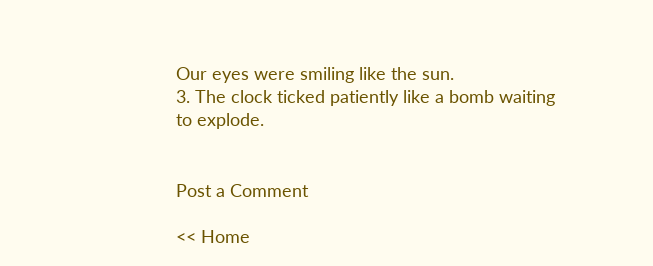Our eyes were smiling like the sun.
3. The clock ticked patiently like a bomb waiting to explode.


Post a Comment

<< Home